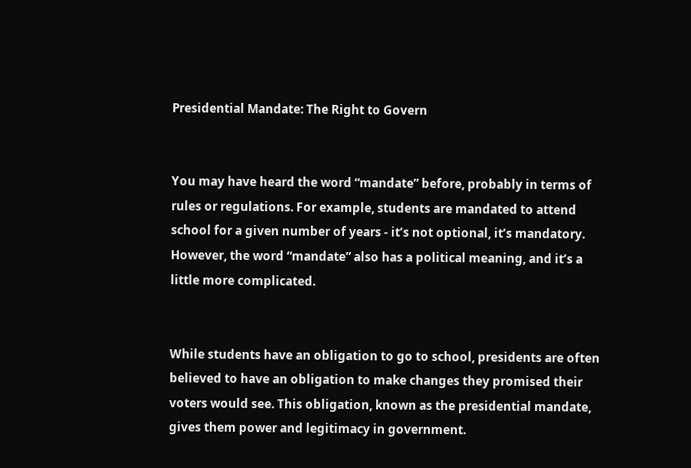Presidential Mandate: The Right to Govern


You may have heard the word “mandate” before, probably in terms of rules or regulations. For example, students are mandated to attend school for a given number of years - it’s not optional, it’s mandatory. However, the word “mandate” also has a political meaning, and it’s a little more complicated.


While students have an obligation to go to school, presidents are often believed to have an obligation to make changes they promised their voters would see. This obligation, known as the presidential mandate, gives them power and legitimacy in government.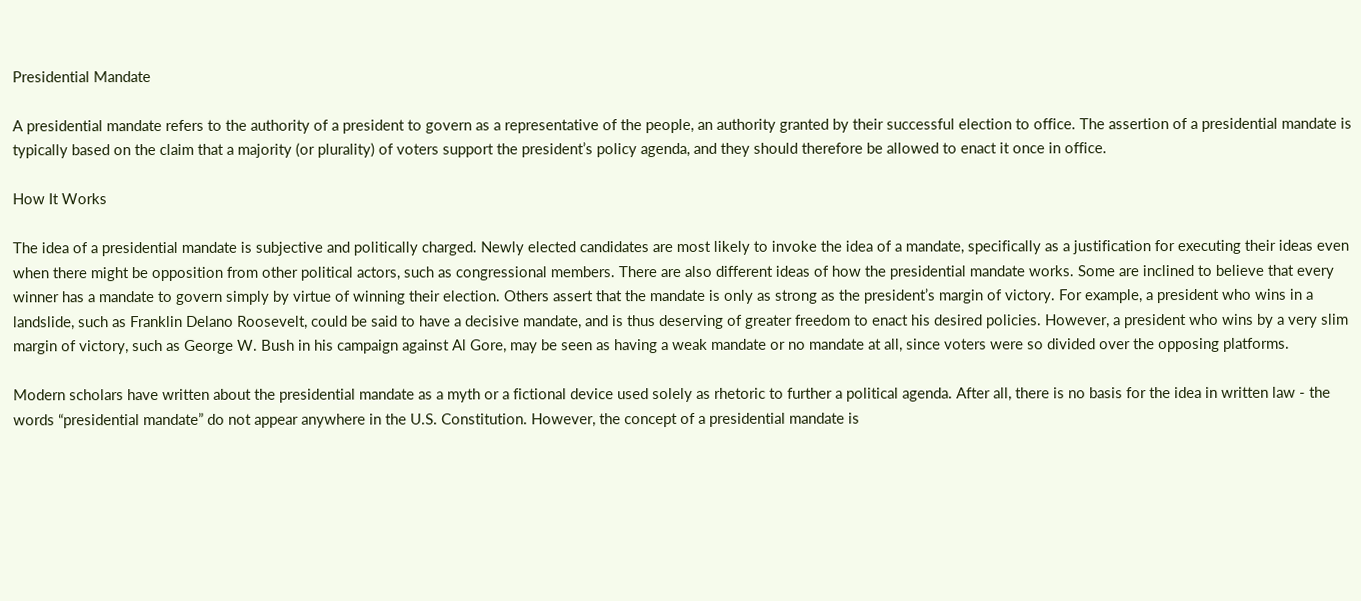Presidential Mandate

A presidential mandate refers to the authority of a president to govern as a representative of the people, an authority granted by their successful election to office. The assertion of a presidential mandate is typically based on the claim that a majority (or plurality) of voters support the president’s policy agenda, and they should therefore be allowed to enact it once in office.

How It Works

The idea of a presidential mandate is subjective and politically charged. Newly elected candidates are most likely to invoke the idea of a mandate, specifically as a justification for executing their ideas even when there might be opposition from other political actors, such as congressional members. There are also different ideas of how the presidential mandate works. Some are inclined to believe that every winner has a mandate to govern simply by virtue of winning their election. Others assert that the mandate is only as strong as the president’s margin of victory. For example, a president who wins in a landslide, such as Franklin Delano Roosevelt, could be said to have a decisive mandate, and is thus deserving of greater freedom to enact his desired policies. However, a president who wins by a very slim margin of victory, such as George W. Bush in his campaign against Al Gore, may be seen as having a weak mandate or no mandate at all, since voters were so divided over the opposing platforms.

Modern scholars have written about the presidential mandate as a myth or a fictional device used solely as rhetoric to further a political agenda. After all, there is no basis for the idea in written law - the words “presidential mandate” do not appear anywhere in the U.S. Constitution. However, the concept of a presidential mandate is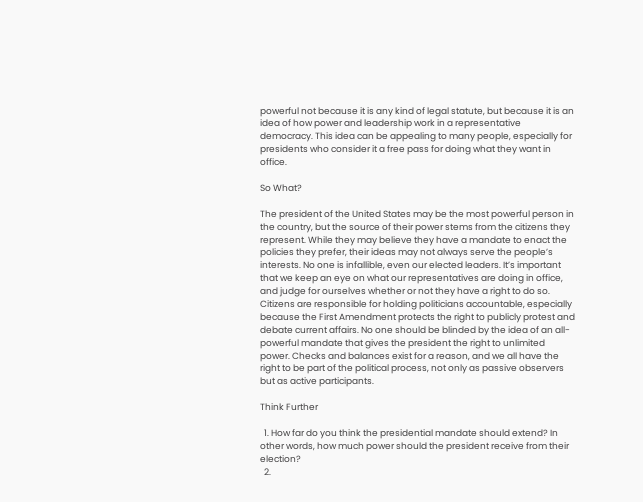powerful not because it is any kind of legal statute, but because it is an idea of how power and leadership work in a representative democracy. This idea can be appealing to many people, especially for presidents who consider it a free pass for doing what they want in office.

So What?

The president of the United States may be the most powerful person in the country, but the source of their power stems from the citizens they represent. While they may believe they have a mandate to enact the policies they prefer, their ideas may not always serve the people’s interests. No one is infallible, even our elected leaders. It’s important that we keep an eye on what our representatives are doing in office, and judge for ourselves whether or not they have a right to do so. Citizens are responsible for holding politicians accountable, especially because the First Amendment protects the right to publicly protest and debate current affairs. No one should be blinded by the idea of an all-powerful mandate that gives the president the right to unlimited power. Checks and balances exist for a reason, and we all have the right to be part of the political process, not only as passive observers but as active participants.

Think Further

  1. How far do you think the presidential mandate should extend? In other words, how much power should the president receive from their election?
  2.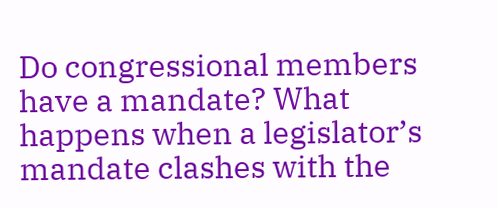Do congressional members have a mandate? What happens when a legislator’s mandate clashes with the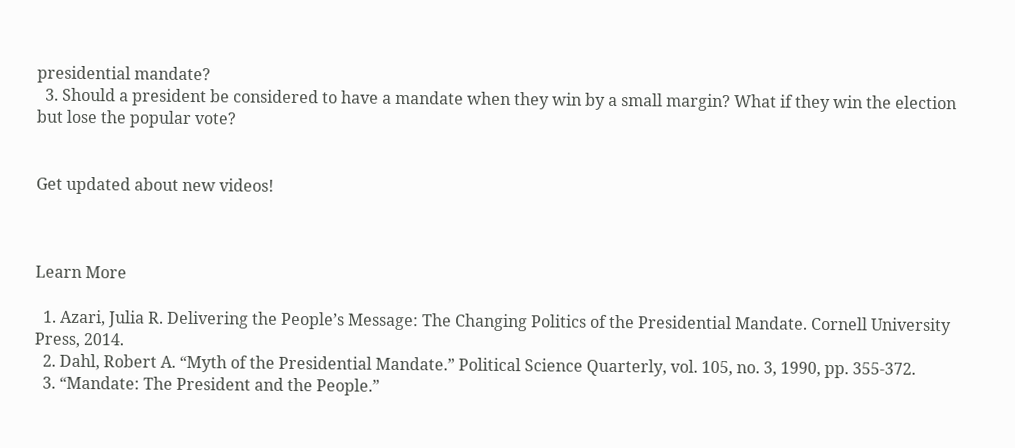presidential mandate?
  3. Should a president be considered to have a mandate when they win by a small margin? What if they win the election but lose the popular vote?


Get updated about new videos!



Learn More

  1. Azari, Julia R. Delivering the People’s Message: The Changing Politics of the Presidential Mandate. Cornell University Press, 2014.
  2. Dahl, Robert A. “Myth of the Presidential Mandate.” Political Science Quarterly, vol. 105, no. 3, 1990, pp. 355-372.
  3. “Mandate: The President and the People.”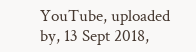YouTube, uploaded by, 13 Sept 2018,